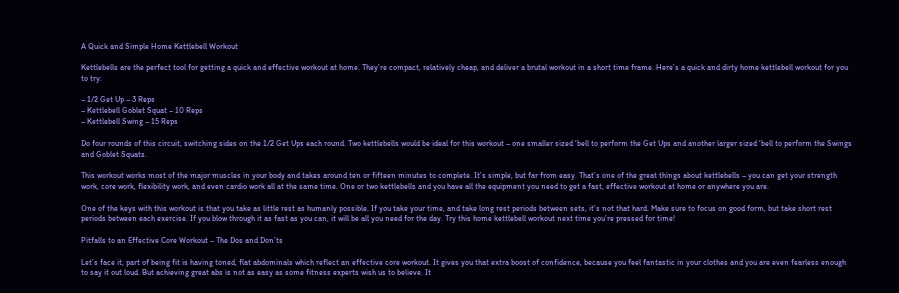A Quick and Simple Home Kettlebell Workout

Kettlebells are the perfect tool for getting a quick and effective workout at home. They’re compact, relatively cheap, and deliver a brutal workout in a short time frame. Here’s a quick and dirty home kettlebell workout for you to try:

– 1/2 Get Up – 3 Reps
– Kettlebell Goblet Squat – 10 Reps
– Kettlebell Swing – 15 Reps

Do four rounds of this circuit, switching sides on the 1/2 Get Ups each round. Two kettlebells would be ideal for this workout – one smaller sized ‘bell to perform the Get Ups and another larger sized ‘bell to perform the Swings and Goblet Squats.

This workout works most of the major muscles in your body and takes around ten or fifteen minutes to complete. It’s simple, but far from easy. That’s one of the great things about kettlebells – you can get your strength work, core work, flexibility work, and even cardio work all at the same time. One or two kettlebells and you have all the equipment you need to get a fast, effective workout at home or anywhere you are.

One of the keys with this workout is that you take as little rest as humanly possible. If you take your time, and take long rest periods between sets, it’s not that hard. Make sure to focus on good form, but take short rest periods between each exercise. If you blow through it as fast as you can, it will be all you need for the day. Try this home kettlebell workout next time you’re pressed for time!

Pitfalls to an Effective Core Workout – The Dos and Don’ts

Let’s face it, part of being fit is having toned, flat abdominals which reflect an effective core workout. It gives you that extra boost of confidence, because you feel fantastic in your clothes and you are even fearless enough to say it out loud. But achieving great abs is not as easy as some fitness experts wish us to believe. It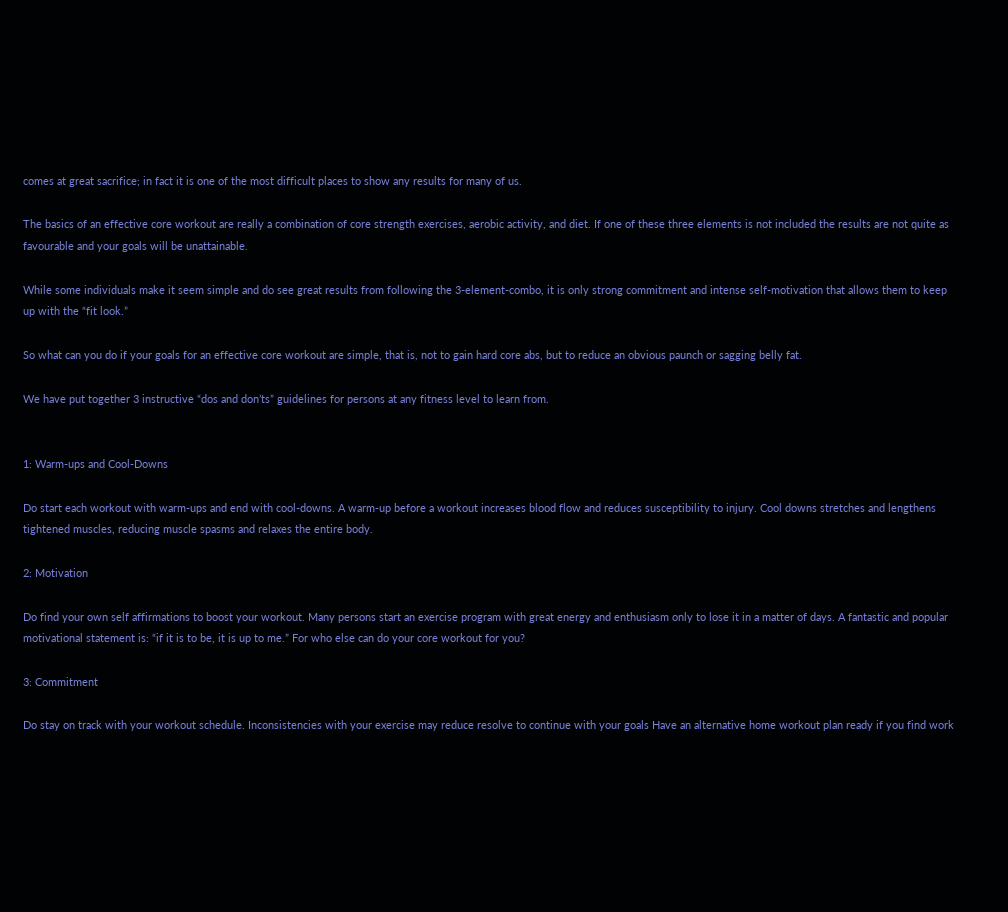comes at great sacrifice; in fact it is one of the most difficult places to show any results for many of us.

The basics of an effective core workout are really a combination of core strength exercises, aerobic activity, and diet. If one of these three elements is not included the results are not quite as favourable and your goals will be unattainable.

While some individuals make it seem simple and do see great results from following the 3-element-combo, it is only strong commitment and intense self-motivation that allows them to keep up with the “fit look.”

So what can you do if your goals for an effective core workout are simple, that is, not to gain hard core abs, but to reduce an obvious paunch or sagging belly fat.

We have put together 3 instructive “dos and don’ts” guidelines for persons at any fitness level to learn from.


1: Warm-ups and Cool-Downs

Do start each workout with warm-ups and end with cool-downs. A warm-up before a workout increases blood flow and reduces susceptibility to injury. Cool downs stretches and lengthens tightened muscles, reducing muscle spasms and relaxes the entire body.

2: Motivation

Do find your own self affirmations to boost your workout. Many persons start an exercise program with great energy and enthusiasm only to lose it in a matter of days. A fantastic and popular motivational statement is: “if it is to be, it is up to me.” For who else can do your core workout for you?

3: Commitment

Do stay on track with your workout schedule. Inconsistencies with your exercise may reduce resolve to continue with your goals Have an alternative home workout plan ready if you find work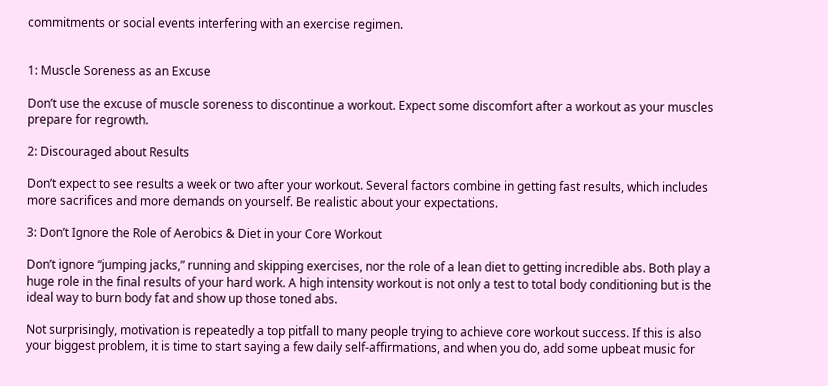commitments or social events interfering with an exercise regimen.


1: Muscle Soreness as an Excuse

Don’t use the excuse of muscle soreness to discontinue a workout. Expect some discomfort after a workout as your muscles prepare for regrowth.

2: Discouraged about Results

Don’t expect to see results a week or two after your workout. Several factors combine in getting fast results, which includes more sacrifices and more demands on yourself. Be realistic about your expectations.

3: Don’t Ignore the Role of Aerobics & Diet in your Core Workout

Don’t ignore “jumping jacks,” running and skipping exercises, nor the role of a lean diet to getting incredible abs. Both play a huge role in the final results of your hard work. A high intensity workout is not only a test to total body conditioning but is the ideal way to burn body fat and show up those toned abs.

Not surprisingly, motivation is repeatedly a top pitfall to many people trying to achieve core workout success. If this is also your biggest problem, it is time to start saying a few daily self-affirmations, and when you do, add some upbeat music for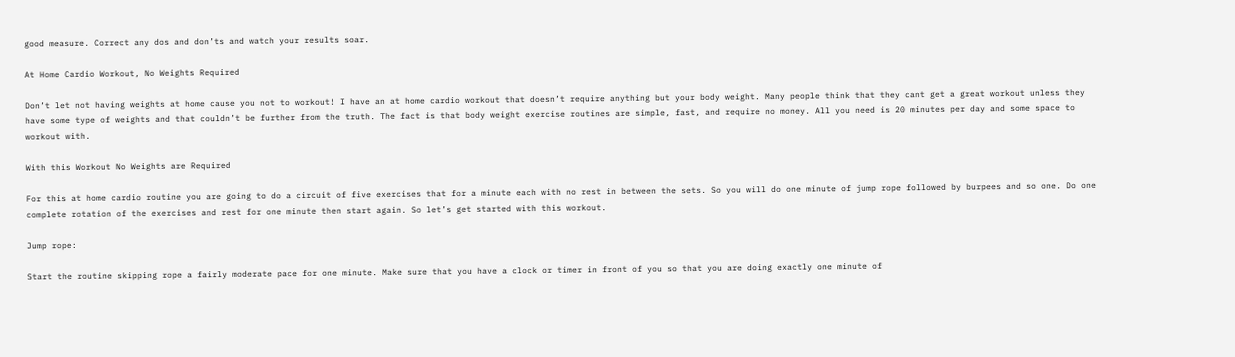good measure. Correct any dos and don’ts and watch your results soar.

At Home Cardio Workout, No Weights Required

Don’t let not having weights at home cause you not to workout! I have an at home cardio workout that doesn’t require anything but your body weight. Many people think that they cant get a great workout unless they have some type of weights and that couldn’t be further from the truth. The fact is that body weight exercise routines are simple, fast, and require no money. All you need is 20 minutes per day and some space to workout with.

With this Workout No Weights are Required

For this at home cardio routine you are going to do a circuit of five exercises that for a minute each with no rest in between the sets. So you will do one minute of jump rope followed by burpees and so one. Do one complete rotation of the exercises and rest for one minute then start again. So let’s get started with this workout.

Jump rope:

Start the routine skipping rope a fairly moderate pace for one minute. Make sure that you have a clock or timer in front of you so that you are doing exactly one minute of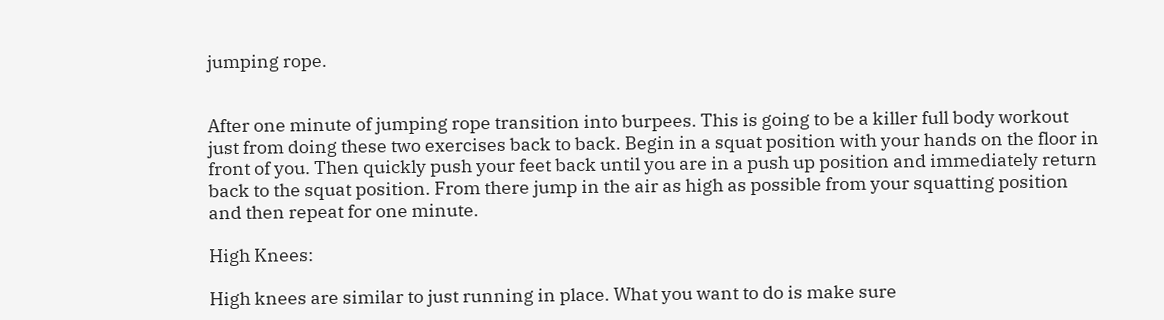jumping rope.


After one minute of jumping rope transition into burpees. This is going to be a killer full body workout just from doing these two exercises back to back. Begin in a squat position with your hands on the floor in front of you. Then quickly push your feet back until you are in a push up position and immediately return back to the squat position. From there jump in the air as high as possible from your squatting position and then repeat for one minute.

High Knees:

High knees are similar to just running in place. What you want to do is make sure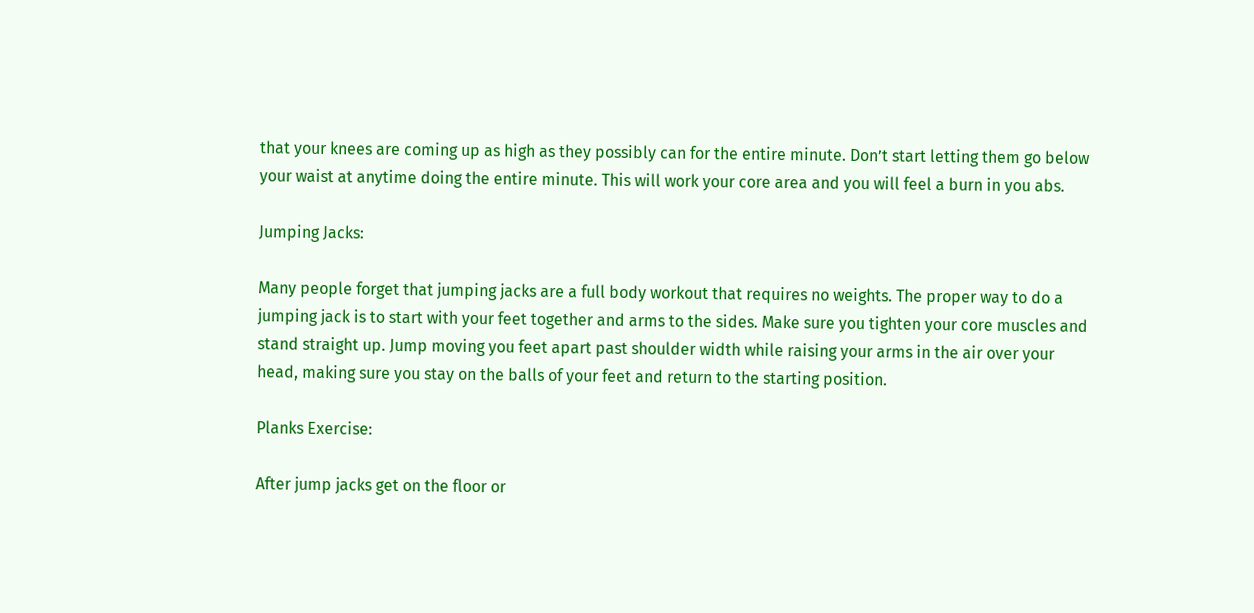that your knees are coming up as high as they possibly can for the entire minute. Don’t start letting them go below your waist at anytime doing the entire minute. This will work your core area and you will feel a burn in you abs.

Jumping Jacks:

Many people forget that jumping jacks are a full body workout that requires no weights. The proper way to do a jumping jack is to start with your feet together and arms to the sides. Make sure you tighten your core muscles and stand straight up. Jump moving you feet apart past shoulder width while raising your arms in the air over your head, making sure you stay on the balls of your feet and return to the starting position.

Planks Exercise:

After jump jacks get on the floor or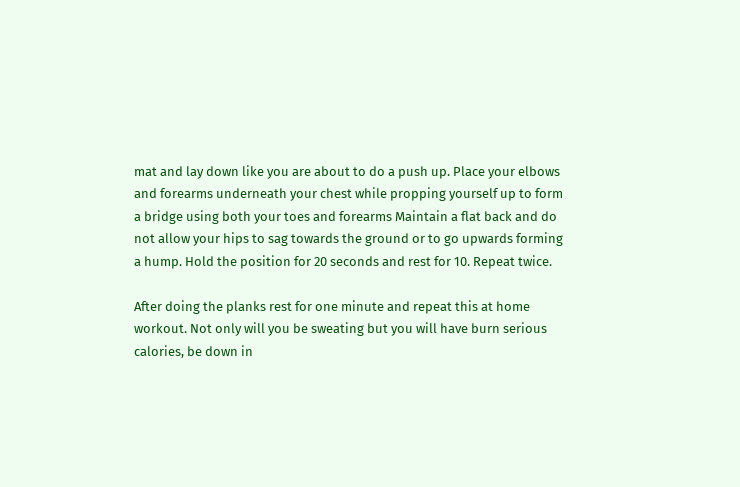mat and lay down like you are about to do a push up. Place your elbows and forearms underneath your chest while propping yourself up to form a bridge using both your toes and forearms Maintain a flat back and do not allow your hips to sag towards the ground or to go upwards forming a hump. Hold the position for 20 seconds and rest for 10. Repeat twice.

After doing the planks rest for one minute and repeat this at home workout. Not only will you be sweating but you will have burn serious calories, be down in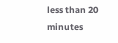less than 20 minutes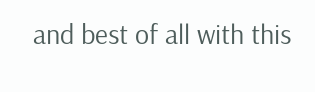and best of all with this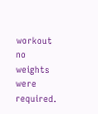workout no weights were required.